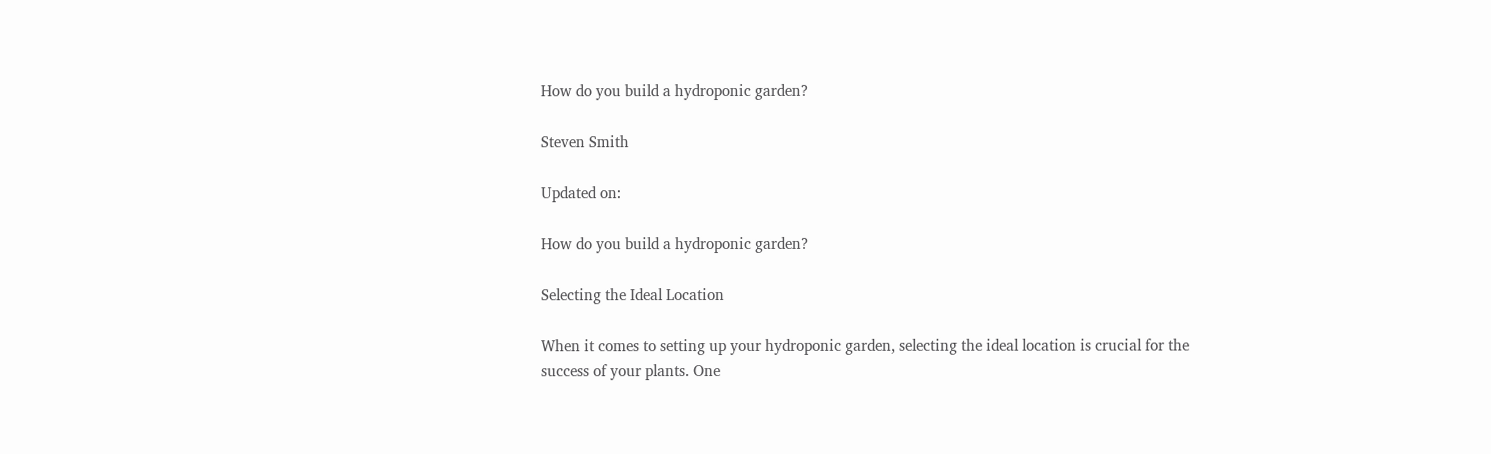How do you build a hydroponic garden?

Steven Smith

Updated on:

How do you build a hydroponic garden?

Selecting the Ideal Location

When it comes to setting up your hydroponic garden, selecting the ideal location is crucial for the success of your plants. One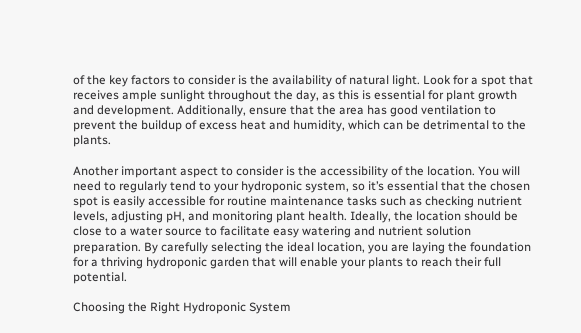of the key factors to consider is the availability of natural light. Look for a spot that receives ample sunlight throughout the day, as this is essential for plant growth and development. Additionally, ensure that the area has good ventilation to prevent the buildup of excess heat and humidity, which can be detrimental to the plants.

Another important aspect to consider is the accessibility of the location. You will need to regularly tend to your hydroponic system, so it’s essential that the chosen spot is easily accessible for routine maintenance tasks such as checking nutrient levels, adjusting pH, and monitoring plant health. Ideally, the location should be close to a water source to facilitate easy watering and nutrient solution preparation. By carefully selecting the ideal location, you are laying the foundation for a thriving hydroponic garden that will enable your plants to reach their full potential.

Choosing the Right Hydroponic System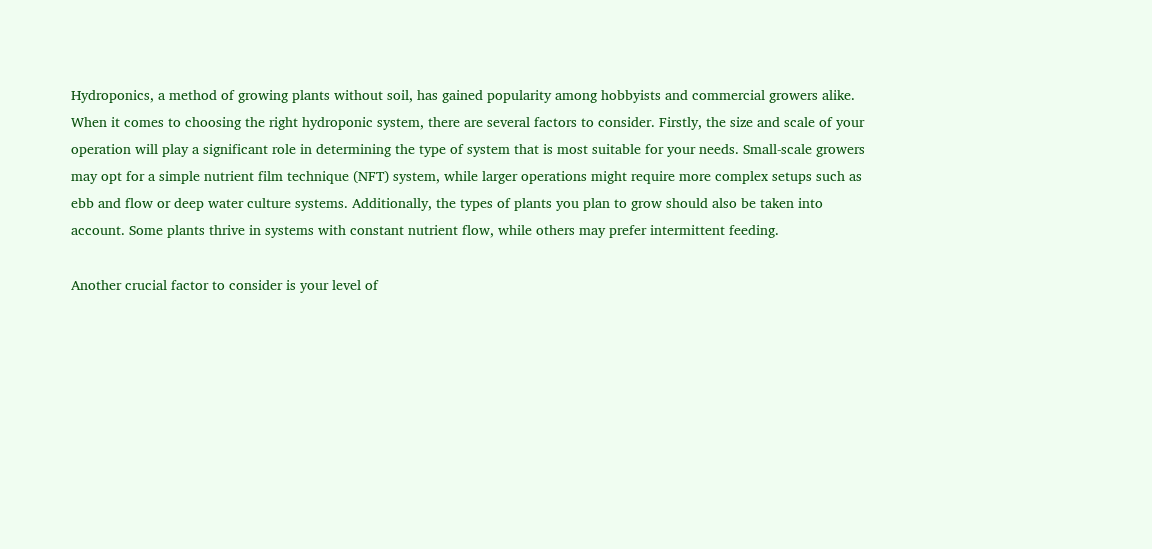Hydroponics, a method of growing plants without soil, has gained popularity among hobbyists and commercial growers alike. When it comes to choosing the right hydroponic system, there are several factors to consider. Firstly, the size and scale of your operation will play a significant role in determining the type of system that is most suitable for your needs. Small-scale growers may opt for a simple nutrient film technique (NFT) system, while larger operations might require more complex setups such as ebb and flow or deep water culture systems. Additionally, the types of plants you plan to grow should also be taken into account. Some plants thrive in systems with constant nutrient flow, while others may prefer intermittent feeding.

Another crucial factor to consider is your level of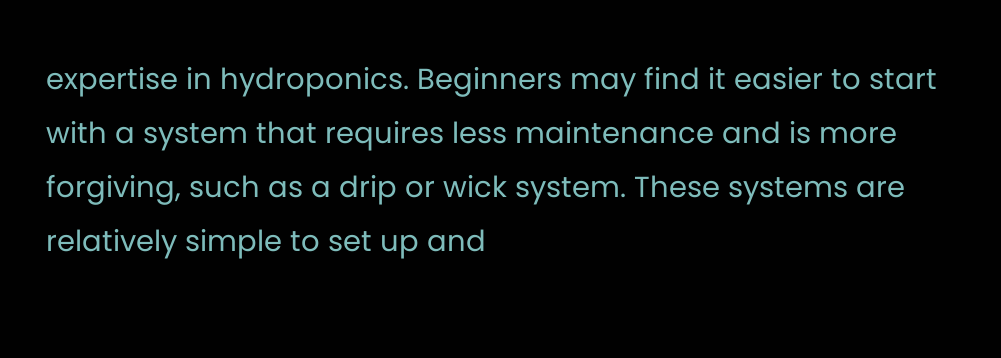expertise in hydroponics. Beginners may find it easier to start with a system that requires less maintenance and is more forgiving, such as a drip or wick system. These systems are relatively simple to set up and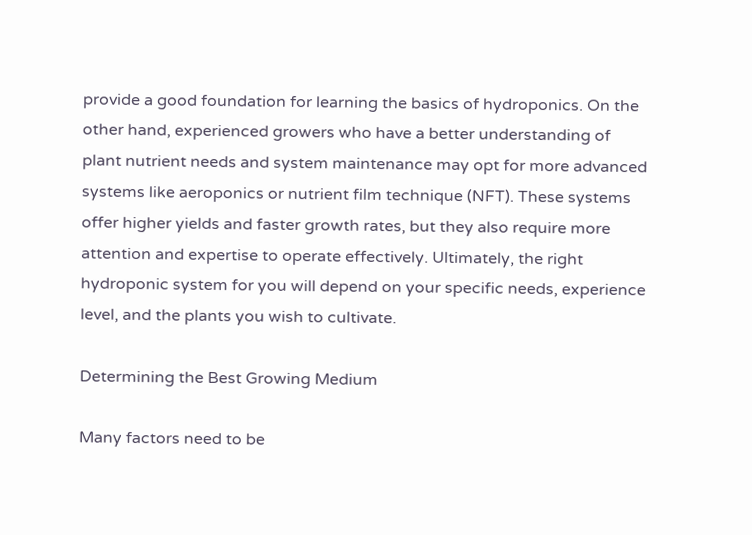provide a good foundation for learning the basics of hydroponics. On the other hand, experienced growers who have a better understanding of plant nutrient needs and system maintenance may opt for more advanced systems like aeroponics or nutrient film technique (NFT). These systems offer higher yields and faster growth rates, but they also require more attention and expertise to operate effectively. Ultimately, the right hydroponic system for you will depend on your specific needs, experience level, and the plants you wish to cultivate.

Determining the Best Growing Medium

Many factors need to be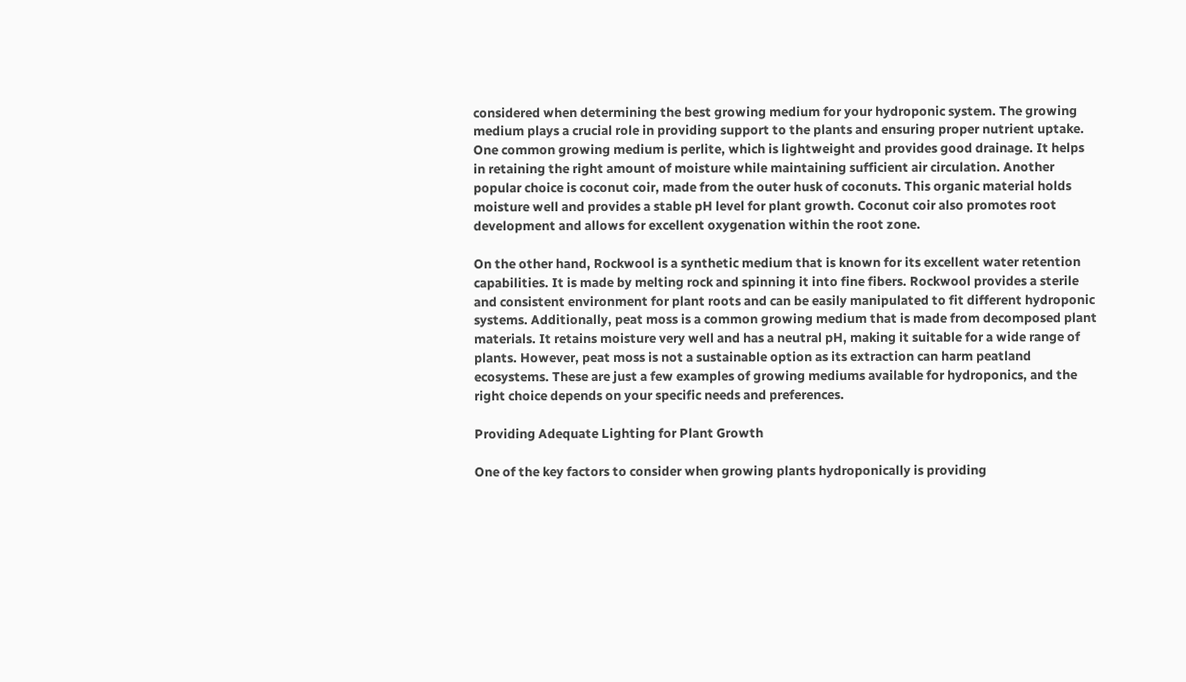considered when determining the best growing medium for your hydroponic system. The growing medium plays a crucial role in providing support to the plants and ensuring proper nutrient uptake. One common growing medium is perlite, which is lightweight and provides good drainage. It helps in retaining the right amount of moisture while maintaining sufficient air circulation. Another popular choice is coconut coir, made from the outer husk of coconuts. This organic material holds moisture well and provides a stable pH level for plant growth. Coconut coir also promotes root development and allows for excellent oxygenation within the root zone.

On the other hand, Rockwool is a synthetic medium that is known for its excellent water retention capabilities. It is made by melting rock and spinning it into fine fibers. Rockwool provides a sterile and consistent environment for plant roots and can be easily manipulated to fit different hydroponic systems. Additionally, peat moss is a common growing medium that is made from decomposed plant materials. It retains moisture very well and has a neutral pH, making it suitable for a wide range of plants. However, peat moss is not a sustainable option as its extraction can harm peatland ecosystems. These are just a few examples of growing mediums available for hydroponics, and the right choice depends on your specific needs and preferences.

Providing Adequate Lighting for Plant Growth

One of the key factors to consider when growing plants hydroponically is providing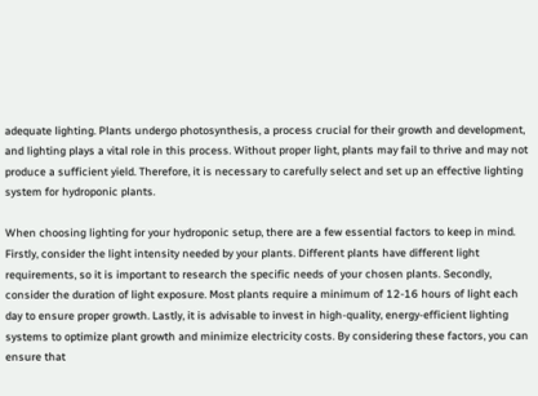adequate lighting. Plants undergo photosynthesis, a process crucial for their growth and development, and lighting plays a vital role in this process. Without proper light, plants may fail to thrive and may not produce a sufficient yield. Therefore, it is necessary to carefully select and set up an effective lighting system for hydroponic plants.

When choosing lighting for your hydroponic setup, there are a few essential factors to keep in mind. Firstly, consider the light intensity needed by your plants. Different plants have different light requirements, so it is important to research the specific needs of your chosen plants. Secondly, consider the duration of light exposure. Most plants require a minimum of 12-16 hours of light each day to ensure proper growth. Lastly, it is advisable to invest in high-quality, energy-efficient lighting systems to optimize plant growth and minimize electricity costs. By considering these factors, you can ensure that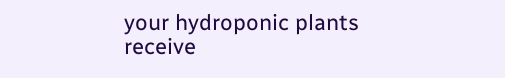your hydroponic plants receive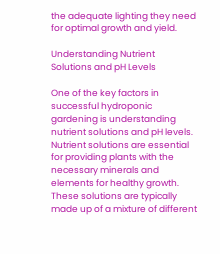the adequate lighting they need for optimal growth and yield.

Understanding Nutrient Solutions and pH Levels

One of the key factors in successful hydroponic gardening is understanding nutrient solutions and pH levels. Nutrient solutions are essential for providing plants with the necessary minerals and elements for healthy growth. These solutions are typically made up of a mixture of different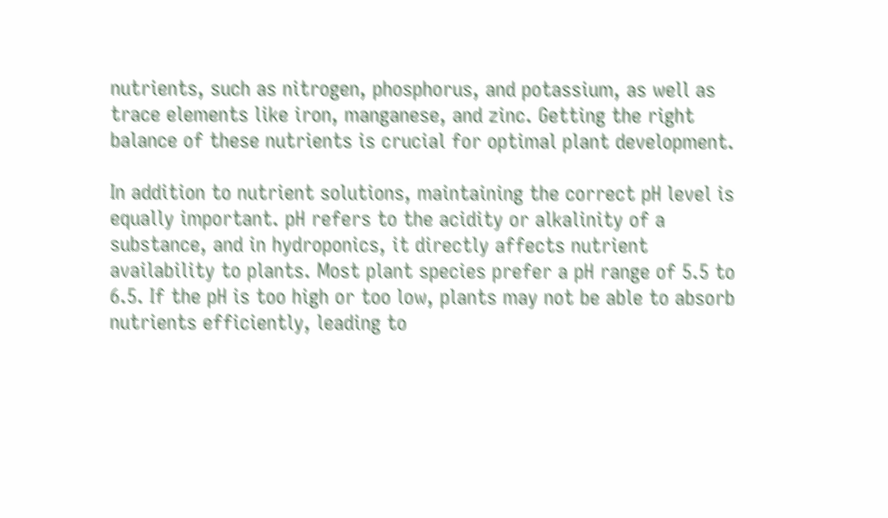nutrients, such as nitrogen, phosphorus, and potassium, as well as trace elements like iron, manganese, and zinc. Getting the right balance of these nutrients is crucial for optimal plant development.

In addition to nutrient solutions, maintaining the correct pH level is equally important. pH refers to the acidity or alkalinity of a substance, and in hydroponics, it directly affects nutrient availability to plants. Most plant species prefer a pH range of 5.5 to 6.5. If the pH is too high or too low, plants may not be able to absorb nutrients efficiently, leading to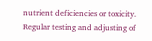nutrient deficiencies or toxicity. Regular testing and adjusting of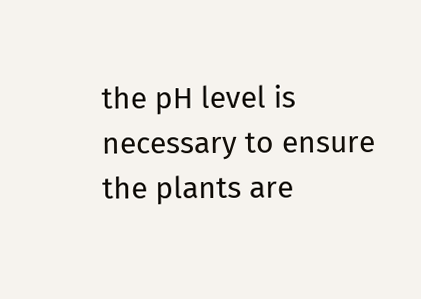the pH level is necessary to ensure the plants are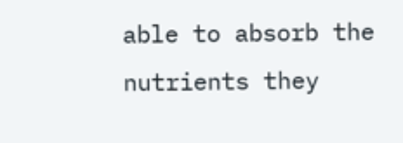able to absorb the nutrients they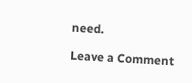need.

Leave a Comment